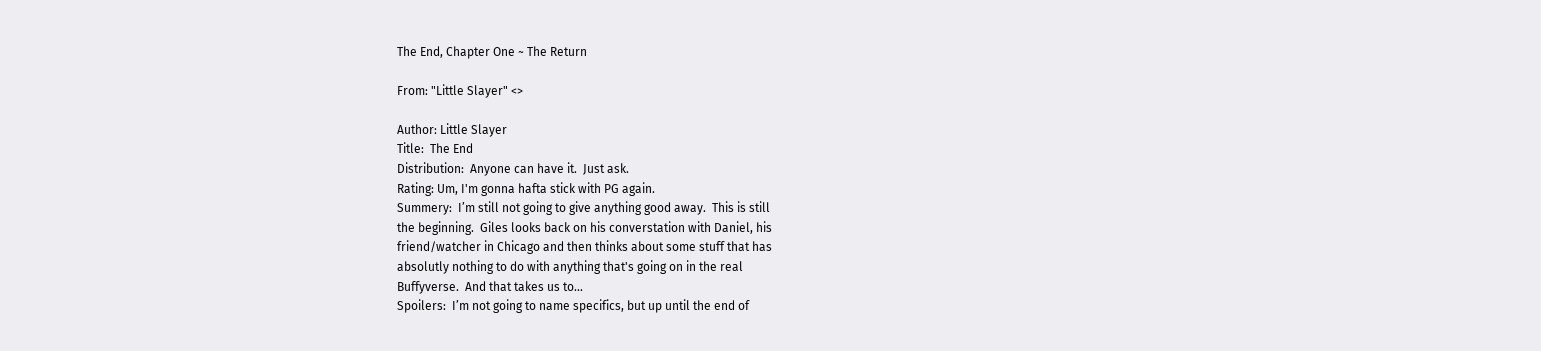The End, Chapter One ~ The Return

From: "Little Slayer" <>

Author: Little Slayer
Title:  The End
Distribution:  Anyone can have it.  Just ask.
Rating: Um, I'm gonna hafta stick with PG again.
Summery:  I’m still not going to give anything good away.  This is still
the beginning.  Giles looks back on his converstation with Daniel, his
friend/watcher in Chicago and then thinks about some stuff that has
absolutly nothing to do with anything that's going on in the real
Buffyverse.  And that takes us to...
Spoilers:  I’m not going to name specifics, but up until the end of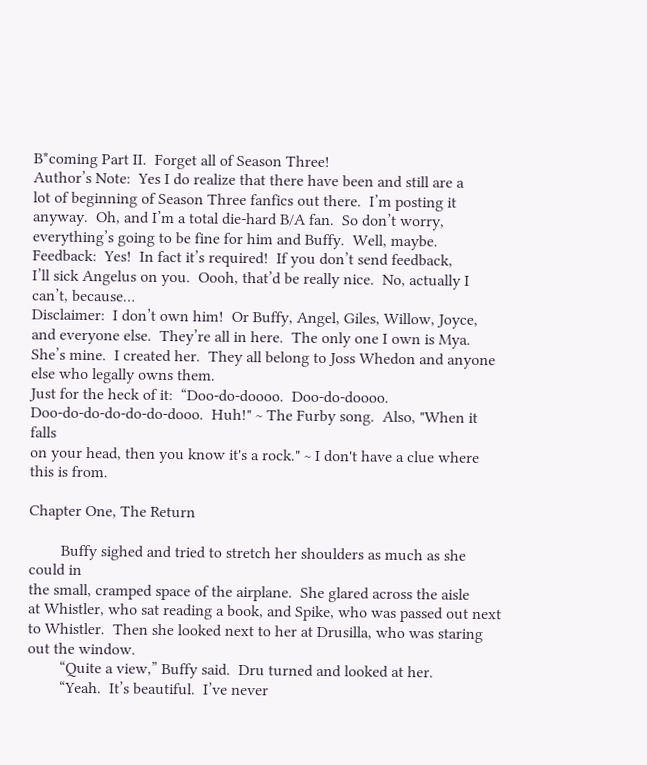B*coming Part II.  Forget all of Season Three!
Author’s Note:  Yes I do realize that there have been and still are a
lot of beginning of Season Three fanfics out there.  I’m posting it
anyway.  Oh, and I’m a total die-hard B/A fan.  So don’t worry,
everything’s going to be fine for him and Buffy.  Well, maybe.
Feedback:  Yes!  In fact it’s required!  If you don’t send feedback,
I’ll sick Angelus on you.  Oooh, that’d be really nice.  No, actually I
can’t, because…
Disclaimer:  I don’t own him!  Or Buffy, Angel, Giles, Willow, Joyce,
and everyone else.  They’re all in here.  The only one I own is Mya.
She’s mine.  I created her.  They all belong to Joss Whedon and anyone
else who legally owns them.
Just for the heck of it:  “Doo-do-doooo.  Doo-do-doooo.
Doo-do-do-do-do-do-dooo.  Huh!" ~ The Furby song.  Also, "When it falls
on your head, then you know it's a rock." ~ I don't have a clue where
this is from.

Chapter One, The Return

        Buffy sighed and tried to stretch her shoulders as much as she could in
the small, cramped space of the airplane.  She glared across the aisle
at Whistler, who sat reading a book, and Spike, who was passed out next
to Whistler.  Then she looked next to her at Drusilla, who was staring
out the window.
        “Quite a view,” Buffy said.  Dru turned and looked at her.
        “Yeah.  It’s beautiful.  I’ve never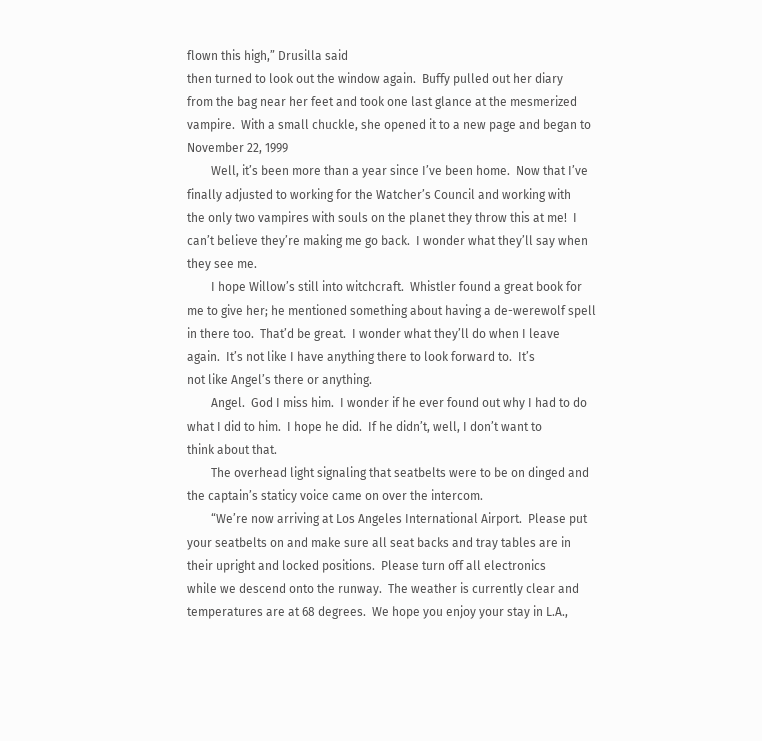flown this high,” Drusilla said
then turned to look out the window again.  Buffy pulled out her diary
from the bag near her feet and took one last glance at the mesmerized
vampire.  With a small chuckle, she opened it to a new page and began to
November 22, 1999
        Well, it’s been more than a year since I’ve been home.  Now that I’ve
finally adjusted to working for the Watcher’s Council and working with
the only two vampires with souls on the planet they throw this at me!  I
can’t believe they’re making me go back.  I wonder what they’ll say when
they see me.
        I hope Willow’s still into witchcraft.  Whistler found a great book for
me to give her; he mentioned something about having a de-werewolf spell
in there too.  That’d be great.  I wonder what they’ll do when I leave
again.  It’s not like I have anything there to look forward to.  It’s
not like Angel’s there or anything.
        Angel.  God I miss him.  I wonder if he ever found out why I had to do
what I did to him.  I hope he did.  If he didn’t, well, I don’t want to
think about that.
        The overhead light signaling that seatbelts were to be on dinged and
the captain’s staticy voice came on over the intercom.
        “We’re now arriving at Los Angeles International Airport.  Please put
your seatbelts on and make sure all seat backs and tray tables are in
their upright and locked positions.  Please turn off all electronics
while we descend onto the runway.  The weather is currently clear and
temperatures are at 68 degrees.  We hope you enjoy your stay in L.A.,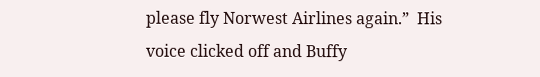please fly Norwest Airlines again.”  His voice clicked off and Buffy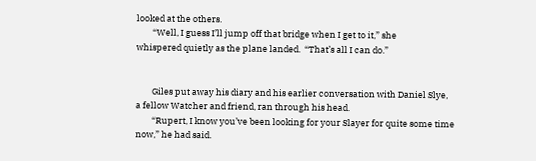looked at the others.
        “Well, I guess I’ll jump off that bridge when I get to it,” she
whispered quietly as the plane landed.  “That’s all I can do.”


        Giles put away his diary and his earlier conversation with Daniel Slye,
a fellow Watcher and friend, ran through his head.
        “Rupert, I know you’ve been looking for your Slayer for quite some time
now,” he had said.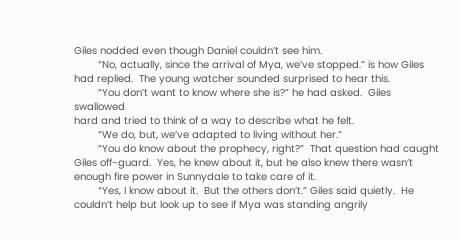Giles nodded even though Daniel couldn’t see him.
        “No, actually, since the arrival of Mya, we’ve stopped.” is how Giles
had replied.  The young watcher sounded surprised to hear this.
        “You don’t want to know where she is?” he had asked.  Giles swallowed
hard and tried to think of a way to describe what he felt.
        “We do, but, we’ve adapted to living without her.”
        “You do know about the prophecy, right?”  That question had caught
Giles off-guard.  Yes, he knew about it, but he also knew there wasn’t
enough fire power in Sunnydale to take care of it.
        “Yes, I know about it.  But the others don’t.” Giles said quietly.  He
couldn’t help but look up to see if Mya was standing angrily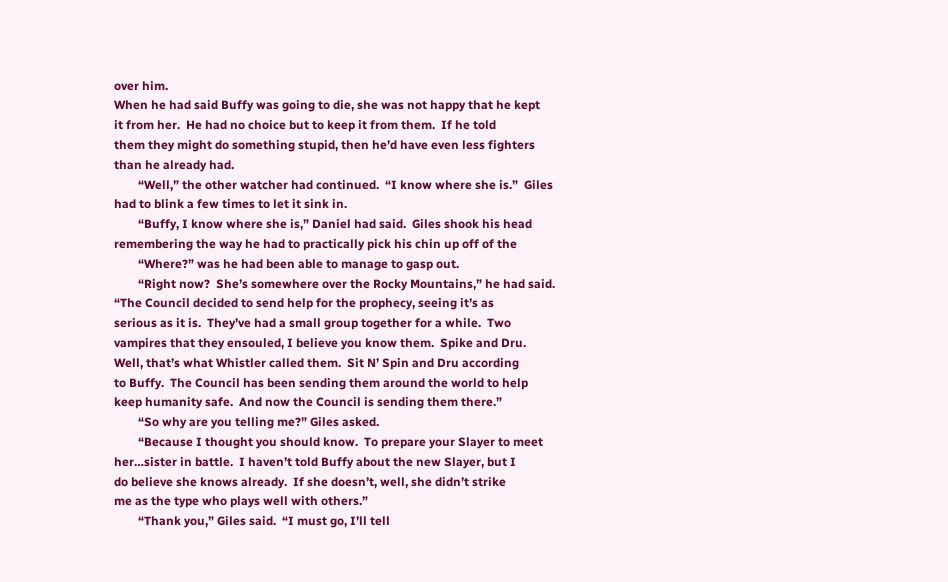over him.
When he had said Buffy was going to die, she was not happy that he kept
it from her.  He had no choice but to keep it from them.  If he told
them they might do something stupid, then he’d have even less fighters
than he already had.
        “Well,” the other watcher had continued.  “I know where she is.”  Giles
had to blink a few times to let it sink in.
        “Buffy, I know where she is,” Daniel had said.  Giles shook his head
remembering the way he had to practically pick his chin up off of the
        “Where?” was he had been able to manage to gasp out.
        “Right now?  She’s somewhere over the Rocky Mountains,” he had said.
“The Council decided to send help for the prophecy, seeing it’s as
serious as it is.  They’ve had a small group together for a while.  Two
vampires that they ensouled, I believe you know them.  Spike and Dru.
Well, that’s what Whistler called them.  Sit N’ Spin and Dru according
to Buffy.  The Council has been sending them around the world to help
keep humanity safe.  And now the Council is sending them there.”
        “So why are you telling me?” Giles asked.
        “Because I thought you should know.  To prepare your Slayer to meet
her…sister in battle.  I haven’t told Buffy about the new Slayer, but I
do believe she knows already.  If she doesn’t, well, she didn’t strike
me as the type who plays well with others.”
        “Thank you,” Giles said.  “I must go, I’ll tell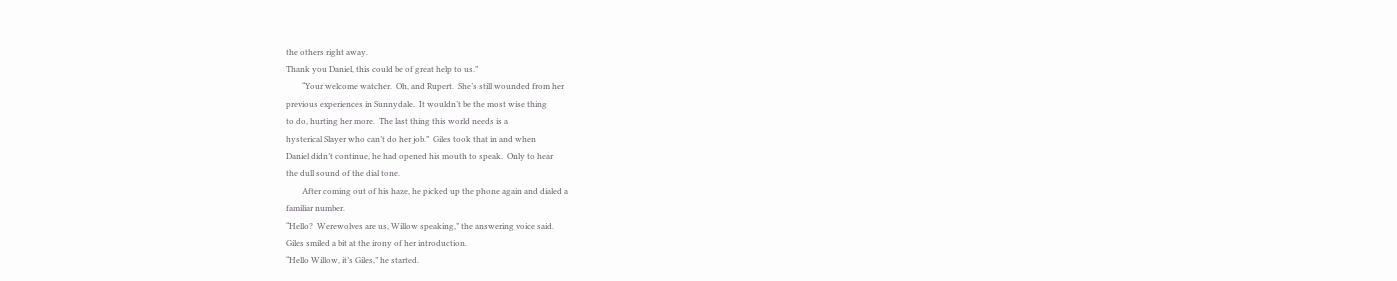the others right away.
Thank you Daniel, this could be of great help to us.”
        “Your welcome watcher.  Oh, and Rupert.  She’s still wounded from her
previous experiences in Sunnydale.  It wouldn’t be the most wise thing
to do, hurting her more.  The last thing this world needs is a
hysterical Slayer who can’t do her job.”  Giles took that in and when
Daniel didn’t continue, he had opened his mouth to speak.  Only to hear
the dull sound of the dial tone.
        After coming out of his haze, he picked up the phone again and dialed a
familiar number.
“Hello?  Werewolves are us, Willow speaking,” the answering voice said.
Giles smiled a bit at the irony of her introduction.
“Hello Willow, it’s Giles,” he started.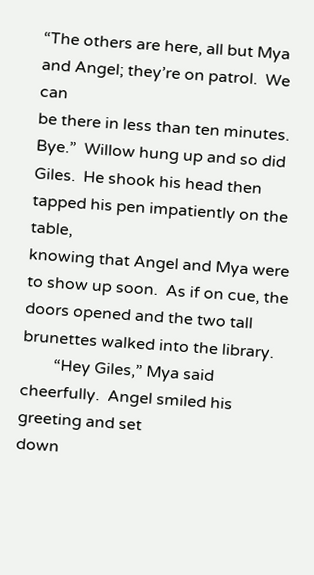“The others are here, all but Mya and Angel; they’re on patrol.  We can
be there in less than ten minutes.  Bye.”  Willow hung up and so did
Giles.  He shook his head then tapped his pen impatiently on the table,
knowing that Angel and Mya were to show up soon.  As if on cue, the
doors opened and the two tall brunettes walked into the library.
        “Hey Giles,” Mya said cheerfully.  Angel smiled his greeting and set
down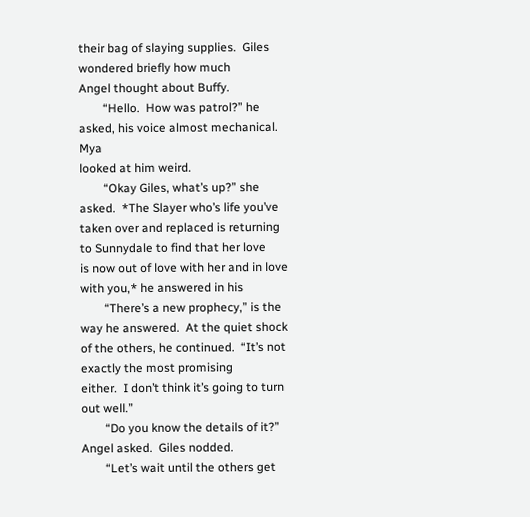their bag of slaying supplies.  Giles wondered briefly how much
Angel thought about Buffy.
        “Hello.  How was patrol?” he asked, his voice almost mechanical.  Mya
looked at him weird.
        “Okay Giles, what’s up?” she asked.  *The Slayer who’s life you’ve
taken over and replaced is returning to Sunnydale to find that her love
is now out of love with her and in love with you,* he answered in his
        “There’s a new prophecy,” is the way he answered.  At the quiet shock
of the others, he continued.  “It’s not exactly the most promising
either.  I don’t think it’s going to turn out well.”
        “Do you know the details of it?” Angel asked.  Giles nodded.
        “Let’s wait until the others get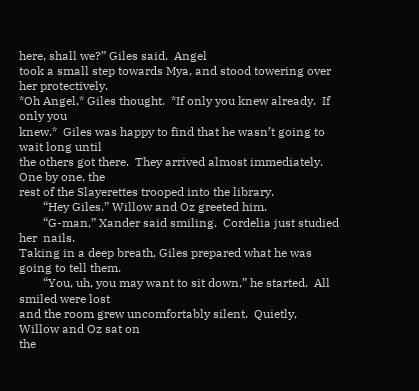here, shall we?” Giles said.  Angel
took a small step towards Mya, and stood towering over her protectively.
*Oh Angel,* Giles thought.  *If only you knew already.  If only you
knew.*  Giles was happy to find that he wasn’t going to wait long until
the others got there.  They arrived almost immediately.  One by one, the
rest of the Slayerettes trooped into the library.
        “Hey Giles.” Willow and Oz greeted him.
        “G-man,” Xander said smiling.  Cordelia just studied her  nails.
Taking in a deep breath, Giles prepared what he was going to tell them.
        “You, uh, you may want to sit down,” he started.  All smiled were lost
and the room grew uncomfortably silent.  Quietly, Willow and Oz sat on
the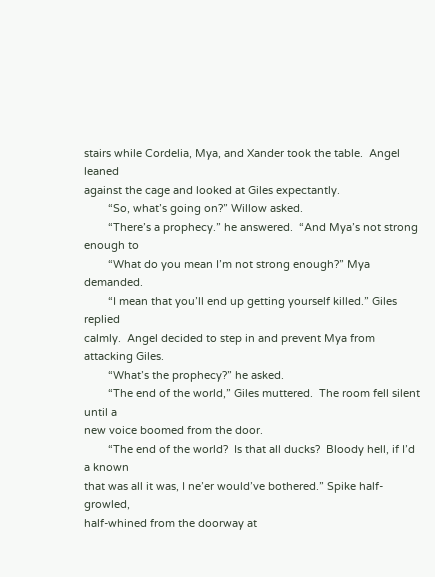stairs while Cordelia, Mya, and Xander took the table.  Angel leaned
against the cage and looked at Giles expectantly.
        “So, what’s going on?” Willow asked.
        “There’s a prophecy.” he answered.  “And Mya’s not strong enough to
        “What do you mean I’m not strong enough?” Mya demanded.
        “I mean that you’ll end up getting yourself killed.” Giles replied
calmly.  Angel decided to step in and prevent Mya from attacking Giles.
        “What’s the prophecy?” he asked.
        “The end of the world,” Giles muttered.  The room fell silent until a
new voice boomed from the door.
        “The end of the world?  Is that all ducks?  Bloody hell, if I’d a known
that was all it was, I ne’er would’ve bothered.” Spike half-growled,
half-whined from the doorway at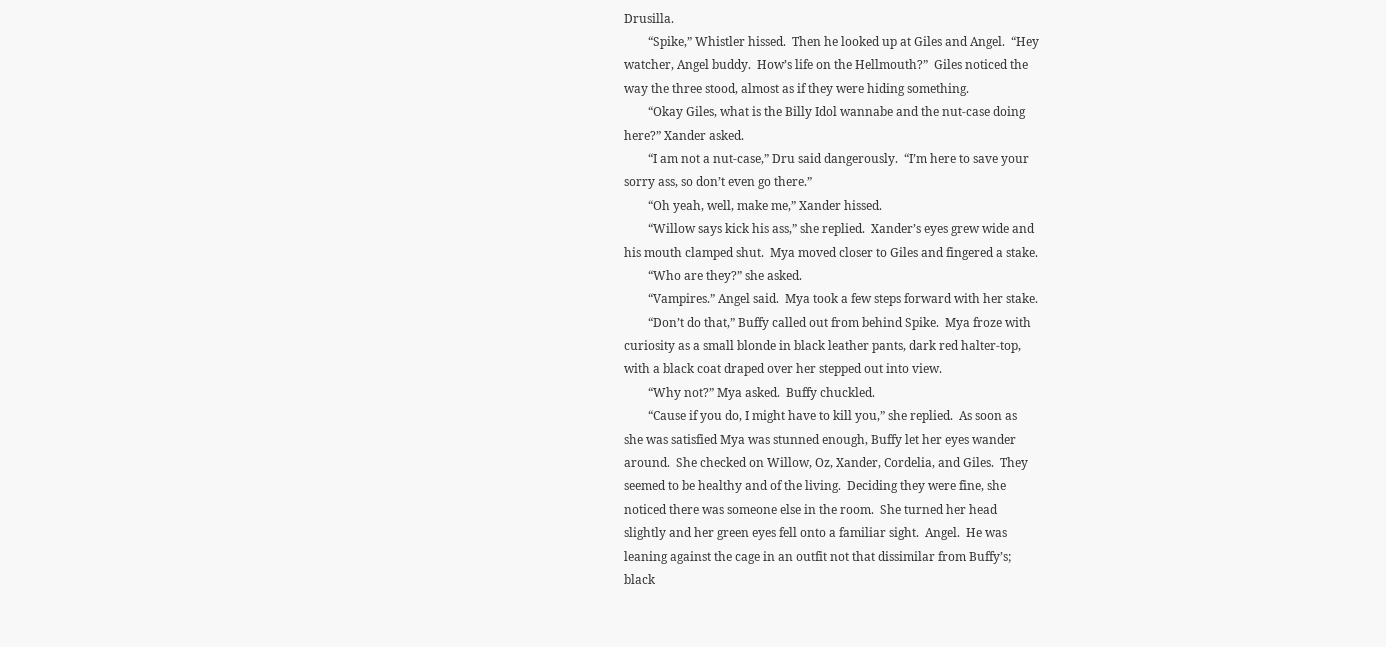Drusilla.
        “Spike,” Whistler hissed.  Then he looked up at Giles and Angel.  “Hey
watcher, Angel buddy.  How’s life on the Hellmouth?”  Giles noticed the
way the three stood, almost as if they were hiding something.
        “Okay Giles, what is the Billy Idol wannabe and the nut-case doing
here?” Xander asked.
        “I am not a nut-case,” Dru said dangerously.  “I’m here to save your
sorry ass, so don’t even go there.”
        “Oh yeah, well, make me,” Xander hissed.
        “Willow says kick his ass,” she replied.  Xander’s eyes grew wide and
his mouth clamped shut.  Mya moved closer to Giles and fingered a stake.
        “Who are they?” she asked.
        “Vampires.” Angel said.  Mya took a few steps forward with her stake.
        “Don’t do that,” Buffy called out from behind Spike.  Mya froze with
curiosity as a small blonde in black leather pants, dark red halter-top,
with a black coat draped over her stepped out into view.
        “Why not?” Mya asked.  Buffy chuckled.
        “Cause if you do, I might have to kill you,” she replied.  As soon as
she was satisfied Mya was stunned enough, Buffy let her eyes wander
around.  She checked on Willow, Oz, Xander, Cordelia, and Giles.  They
seemed to be healthy and of the living.  Deciding they were fine, she
noticed there was someone else in the room.  She turned her head
slightly and her green eyes fell onto a familiar sight.  Angel.  He was
leaning against the cage in an outfit not that dissimilar from Buffy’s;
black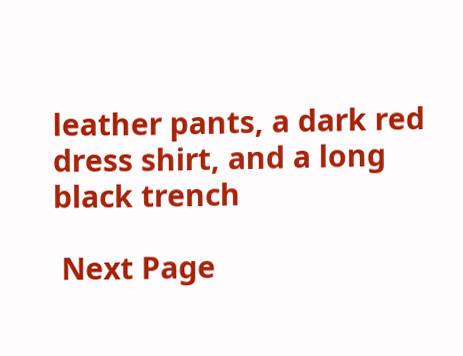leather pants, a dark red dress shirt, and a long black trench

 Next Page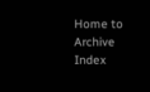Home to Archive Index